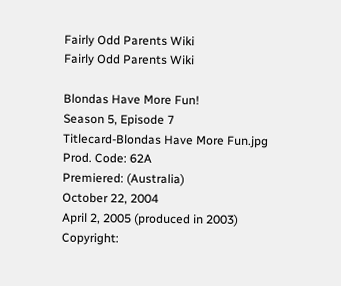Fairly Odd Parents Wiki
Fairly Odd Parents Wiki

Blondas Have More Fun!
Season 5, Episode 7
Titlecard-Blondas Have More Fun.jpg
Prod. Code: 62A
Premiered: (Australia)
October 22, 2004
April 2, 2005 (produced in 2003)
Copyright: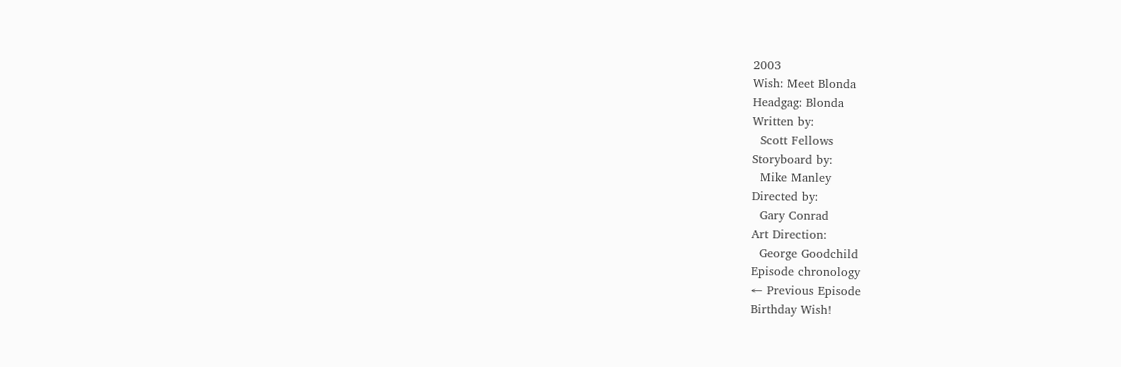2003
Wish: Meet Blonda
Headgag: Blonda
Written by:
  Scott Fellows
Storyboard by:
  Mike Manley
Directed by:
  Gary Conrad
Art Direction:
  George Goodchild
Episode chronology
← Previous Episode
Birthday Wish!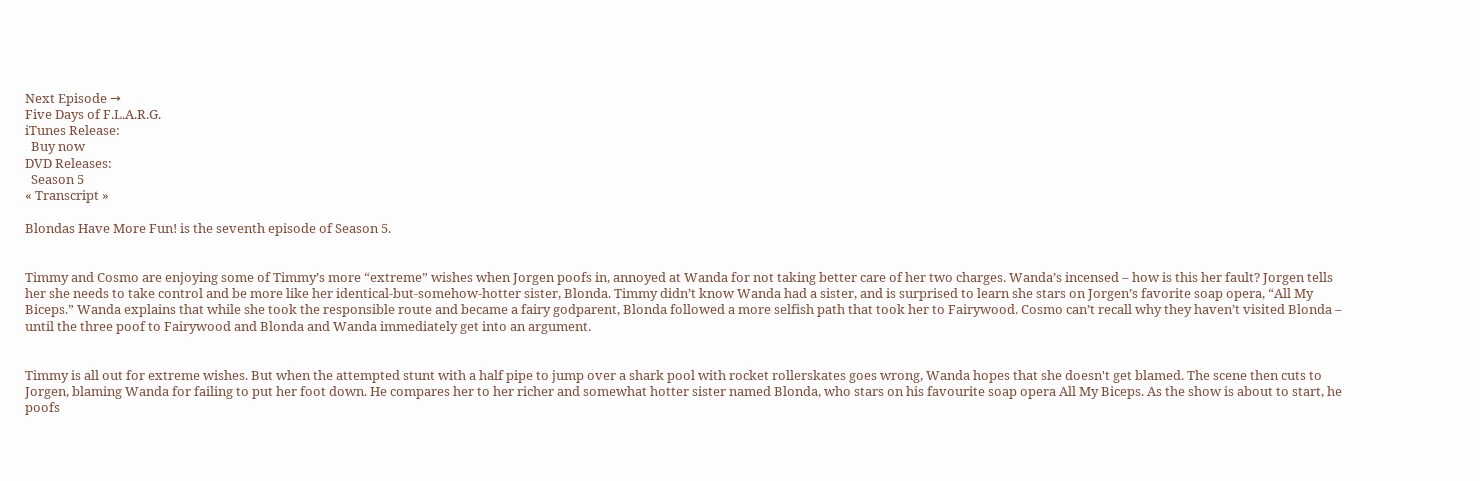Next Episode →
Five Days of F.L.A.R.G.
iTunes Release:
  Buy now
DVD Releases:
  Season 5
« Transcript »

Blondas Have More Fun! is the seventh episode of Season 5.


Timmy and Cosmo are enjoying some of Timmy’s more “extreme” wishes when Jorgen poofs in, annoyed at Wanda for not taking better care of her two charges. Wanda’s incensed – how is this her fault? Jorgen tells her she needs to take control and be more like her identical-but-somehow-hotter sister, Blonda. Timmy didn’t know Wanda had a sister, and is surprised to learn she stars on Jorgen’s favorite soap opera, “All My Biceps.” Wanda explains that while she took the responsible route and became a fairy godparent, Blonda followed a more selfish path that took her to Fairywood. Cosmo can’t recall why they haven’t visited Blonda – until the three poof to Fairywood and Blonda and Wanda immediately get into an argument.


Timmy is all out for extreme wishes. But when the attempted stunt with a half pipe to jump over a shark pool with rocket rollerskates goes wrong, Wanda hopes that she doesn't get blamed. The scene then cuts to Jorgen, blaming Wanda for failing to put her foot down. He compares her to her richer and somewhat hotter sister named Blonda, who stars on his favourite soap opera All My Biceps. As the show is about to start, he poofs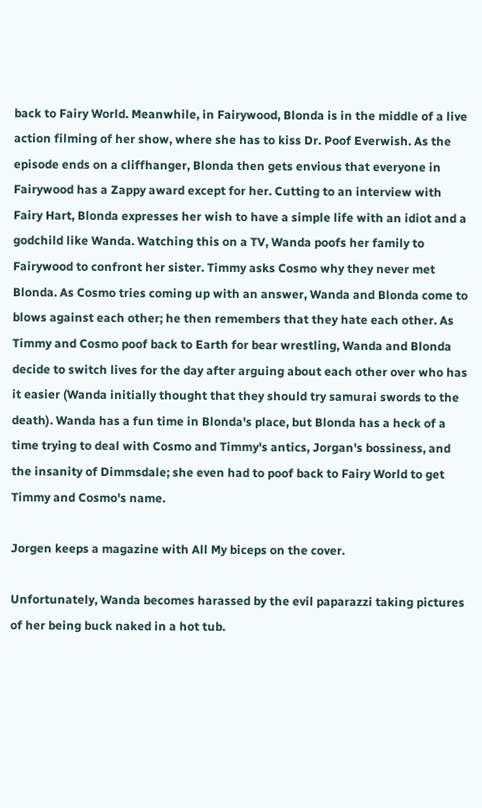back to Fairy World. Meanwhile, in Fairywood, Blonda is in the middle of a live action filming of her show, where she has to kiss Dr. Poof Everwish. As the episode ends on a cliffhanger, Blonda then gets envious that everyone in Fairywood has a Zappy award except for her. Cutting to an interview with Fairy Hart, Blonda expresses her wish to have a simple life with an idiot and a godchild like Wanda. Watching this on a TV, Wanda poofs her family to Fairywood to confront her sister. Timmy asks Cosmo why they never met Blonda. As Cosmo tries coming up with an answer, Wanda and Blonda come to blows against each other; he then remembers that they hate each other. As Timmy and Cosmo poof back to Earth for bear wrestling, Wanda and Blonda decide to switch lives for the day after arguing about each other over who has it easier (Wanda initially thought that they should try samurai swords to the death). Wanda has a fun time in Blonda's place, but Blonda has a heck of a time trying to deal with Cosmo and Timmy's antics, Jorgan's bossiness, and the insanity of Dimmsdale; she even had to poof back to Fairy World to get Timmy and Cosmo's name.

Jorgen keeps a magazine with All My biceps on the cover.

Unfortunately, Wanda becomes harassed by the evil paparazzi taking pictures of her being buck naked in a hot tub.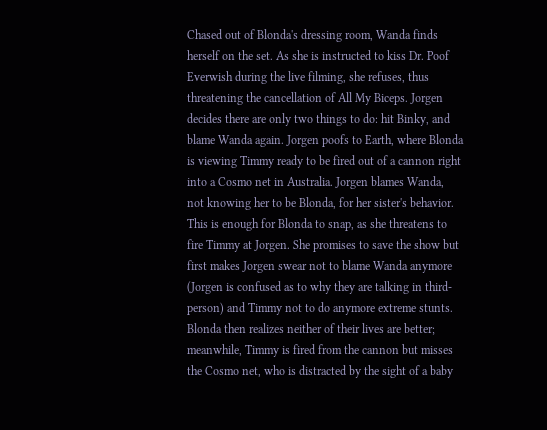Chased out of Blonda's dressing room, Wanda finds herself on the set. As she is instructed to kiss Dr. Poof Everwish during the live filming, she refuses, thus threatening the cancellation of All My Biceps. Jorgen decides there are only two things to do: hit Binky, and blame Wanda again. Jorgen poofs to Earth, where Blonda is viewing Timmy ready to be fired out of a cannon right into a Cosmo net in Australia. Jorgen blames Wanda, not knowing her to be Blonda, for her sister's behavior. This is enough for Blonda to snap, as she threatens to fire Timmy at Jorgen. She promises to save the show but first makes Jorgen swear not to blame Wanda anymore (Jorgen is confused as to why they are talking in third-person) and Timmy not to do anymore extreme stunts. Blonda then realizes neither of their lives are better; meanwhile, Timmy is fired from the cannon but misses the Cosmo net, who is distracted by the sight of a baby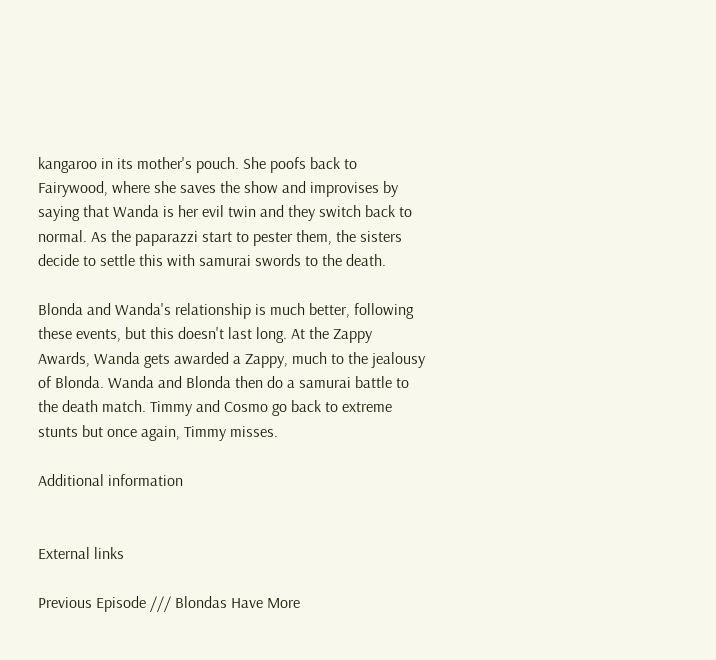kangaroo in its mother's pouch. She poofs back to Fairywood, where she saves the show and improvises by saying that Wanda is her evil twin and they switch back to normal. As the paparazzi start to pester them, the sisters decide to settle this with samurai swords to the death.

Blonda and Wanda's relationship is much better, following these events, but this doesn't last long. At the Zappy Awards, Wanda gets awarded a Zappy, much to the jealousy of Blonda. Wanda and Blonda then do a samurai battle to the death match. Timmy and Cosmo go back to extreme stunts but once again, Timmy misses.

Additional information


External links

Previous Episode /// Blondas Have More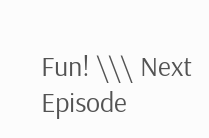Fun! \\\ Next Episode